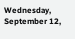Wednesday, September 12,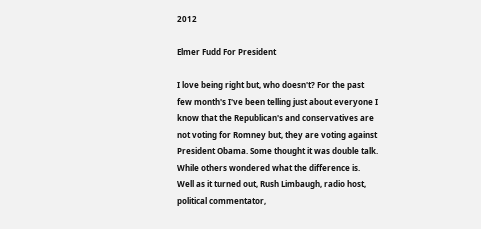2012

Elmer Fudd For President

I love being right but, who doesn't? For the past few month's I've been telling just about everyone I know that the Republican's and conservatives are not voting for Romney but, they are voting against President Obama. Some thought it was double talk. While others wondered what the difference is. Well as it turned out, Rush Limbaugh, radio host, political commentator,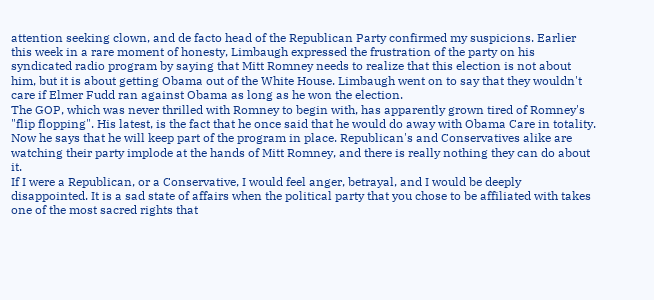attention seeking clown, and de facto head of the Republican Party confirmed my suspicions. Earlier this week in a rare moment of honesty, Limbaugh expressed the frustration of the party on his syndicated radio program by saying that Mitt Romney needs to realize that this election is not about him, but it is about getting Obama out of the White House. Limbaugh went on to say that they wouldn't care if Elmer Fudd ran against Obama as long as he won the election.
The GOP, which was never thrilled with Romney to begin with, has apparently grown tired of Romney's "flip flopping". His latest, is the fact that he once said that he would do away with Obama Care in totality. Now he says that he will keep part of the program in place. Republican's and Conservatives alike are watching their party implode at the hands of Mitt Romney, and there is really nothing they can do about it.
If I were a Republican, or a Conservative, I would feel anger, betrayal, and I would be deeply disappointed. It is a sad state of affairs when the political party that you chose to be affiliated with takes one of the most sacred rights that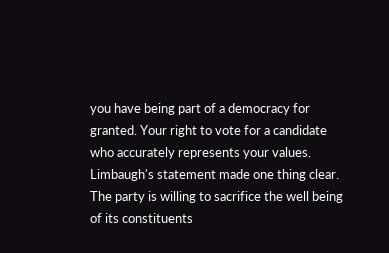you have being part of a democracy for granted. Your right to vote for a candidate who accurately represents your values. Limbaugh's statement made one thing clear. The party is willing to sacrifice the well being of its constituents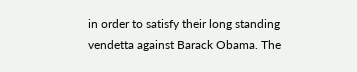in order to satisfy their long standing vendetta against Barack Obama. The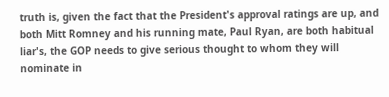truth is, given the fact that the President's approval ratings are up, and both Mitt Romney and his running mate, Paul Ryan, are both habitual liar's, the GOP needs to give serious thought to whom they will nominate in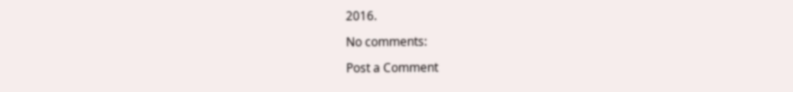2016.

No comments:

Post a Comment